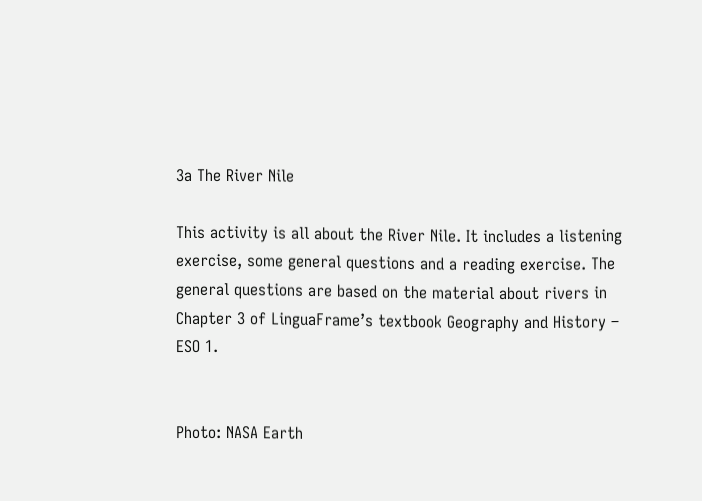3a The River Nile

This activity is all about the River Nile. It includes a listening exercise, some general questions and a reading exercise. The general questions are based on the material about rivers in Chapter 3 of LinguaFrame’s textbook Geography and History – ESO 1.


Photo: NASA Earth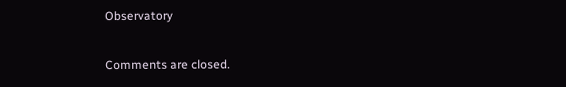Observatory

Comments are closed.